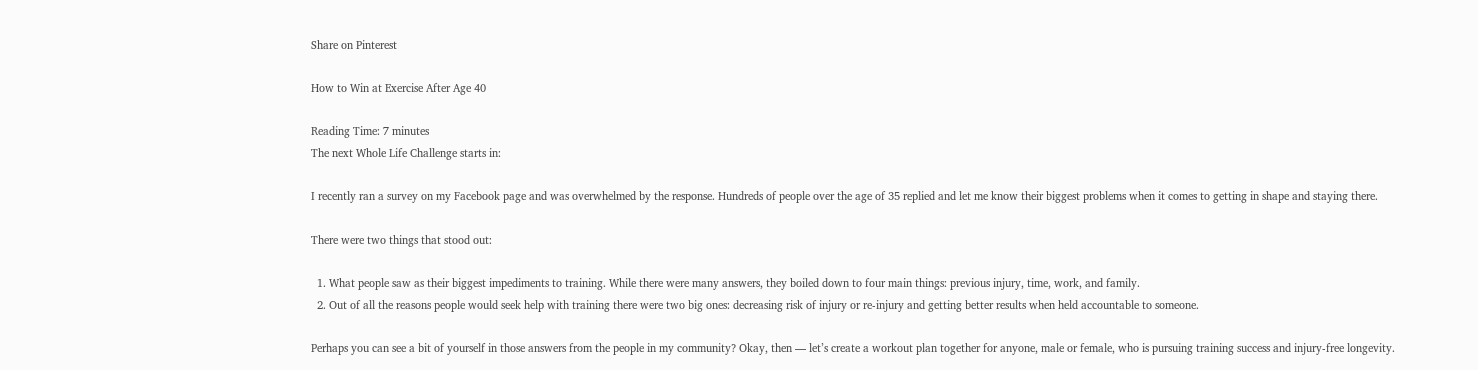Share on Pinterest

How to Win at Exercise After Age 40

Reading Time: 7 minutes
The next Whole Life Challenge starts in:

I recently ran a survey on my Facebook page and was overwhelmed by the response. Hundreds of people over the age of 35 replied and let me know their biggest problems when it comes to getting in shape and staying there.

There were two things that stood out:

  1. What people saw as their biggest impediments to training. While there were many answers, they boiled down to four main things: previous injury, time, work, and family.
  2. Out of all the reasons people would seek help with training there were two big ones: decreasing risk of injury or re-injury and getting better results when held accountable to someone.

Perhaps you can see a bit of yourself in those answers from the people in my community? Okay, then — let’s create a workout plan together for anyone, male or female, who is pursuing training success and injury-free longevity.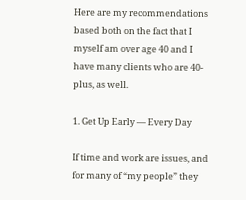Here are my recommendations based both on the fact that I myself am over age 40 and I have many clients who are 40-plus, as well.

1. Get Up Early — Every Day

If time and work are issues, and for many of “my people” they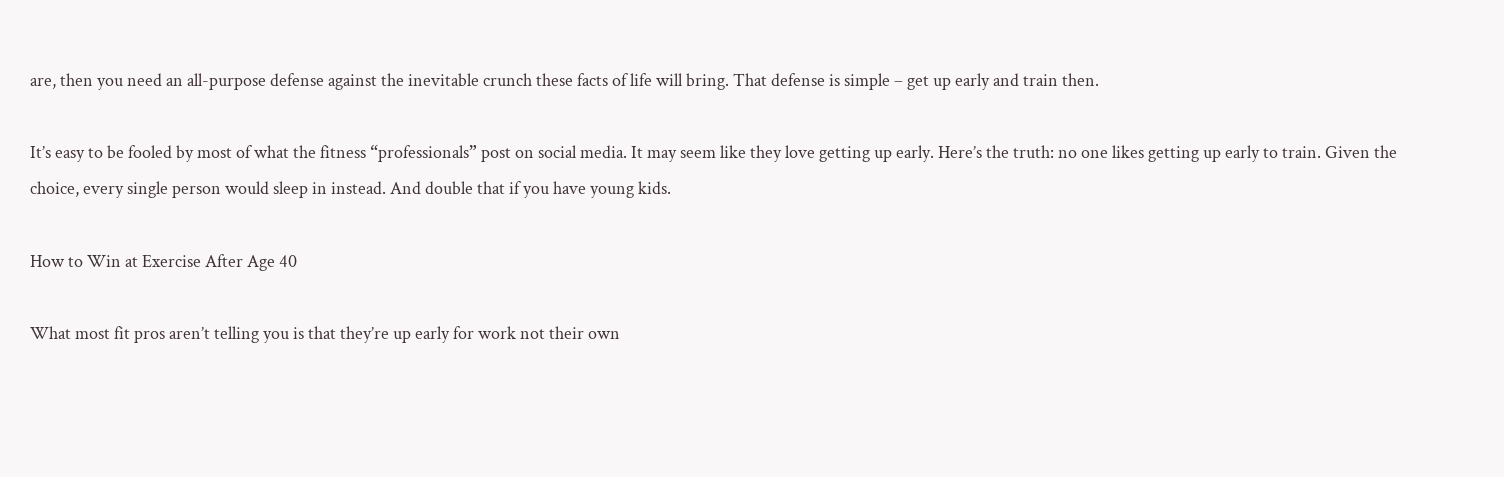are, then you need an all-purpose defense against the inevitable crunch these facts of life will bring. That defense is simple – get up early and train then.

It’s easy to be fooled by most of what the fitness “professionals” post on social media. It may seem like they love getting up early. Here’s the truth: no one likes getting up early to train. Given the choice, every single person would sleep in instead. And double that if you have young kids.

How to Win at Exercise After Age 40

What most fit pros aren’t telling you is that they’re up early for work not their own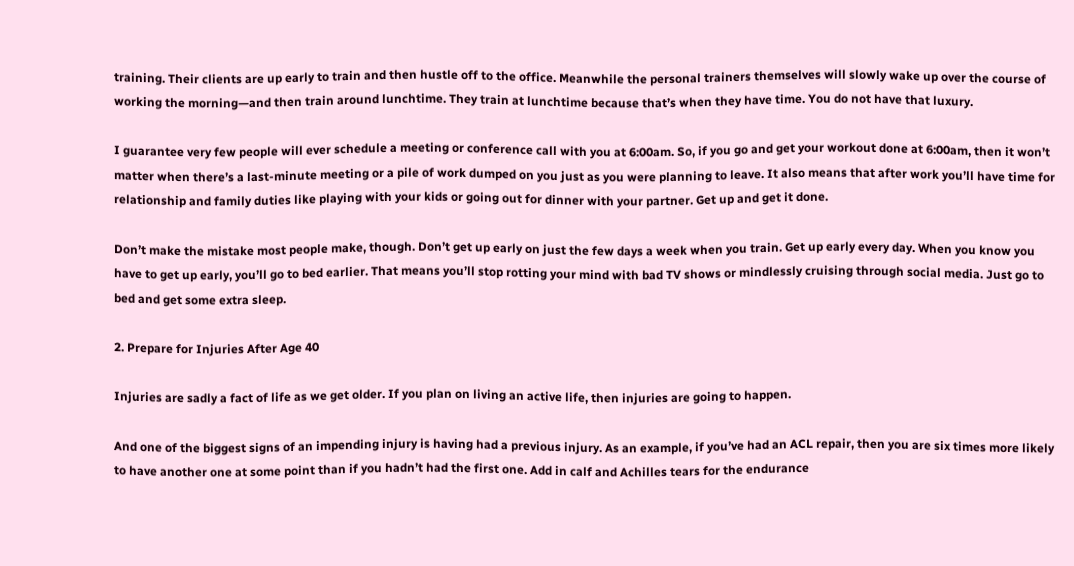training. Their clients are up early to train and then hustle off to the office. Meanwhile the personal trainers themselves will slowly wake up over the course of working the morning—and then train around lunchtime. They train at lunchtime because that’s when they have time. You do not have that luxury.

I guarantee very few people will ever schedule a meeting or conference call with you at 6:00am. So, if you go and get your workout done at 6:00am, then it won’t matter when there’s a last-minute meeting or a pile of work dumped on you just as you were planning to leave. It also means that after work you’ll have time for relationship and family duties like playing with your kids or going out for dinner with your partner. Get up and get it done.

Don’t make the mistake most people make, though. Don’t get up early on just the few days a week when you train. Get up early every day. When you know you have to get up early, you’ll go to bed earlier. That means you’ll stop rotting your mind with bad TV shows or mindlessly cruising through social media. Just go to bed and get some extra sleep.

2. Prepare for Injuries After Age 40

Injuries are sadly a fact of life as we get older. If you plan on living an active life, then injuries are going to happen.

And one of the biggest signs of an impending injury is having had a previous injury. As an example, if you’ve had an ACL repair, then you are six times more likely to have another one at some point than if you hadn’t had the first one. Add in calf and Achilles tears for the endurance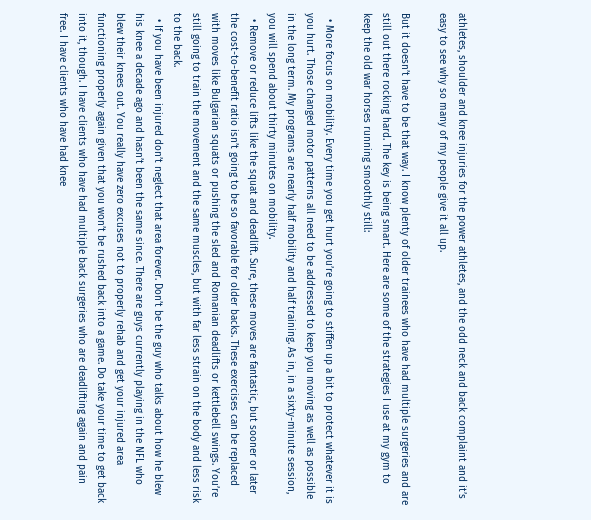athletes, shoulder and knee injuries for the power athletes, and the odd neck and back complaint and it’s easy to see why so many of my people give it all up.

But it doesn’t have to be that way. I know plenty of older trainees who have had multiple surgeries and are still out there rocking hard. The key is being smart. Here are some of the strategies I use at my gym to keep the old war horses running smoothly still:

  • More focus on mobility. Every time you get hurt you’re going to stiffen up a bit to protect whatever it is you hurt. Those changed motor patterns all need to be addressed to keep you moving as well as possible in the long term. My programs are nearly half mobility and half training. As in, in a sixty-minute session, you will spend about thirty minutes on mobility.
  • Remove or reduce lifts like the squat and deadlift. Sure, these moves are fantastic, but sooner or later the cost-to-benefit ratio isn’t going to be so favorable for older backs. These exercises can be replaced with moves like Bulgarian squats or pushing the sled and Romanian deadlifts or kettlebell swings. You’re still going to train the movement and the same muscles, but with far less strain on the body and less risk to the back.
  • If you have been injured don’t neglect that area forever. Don’t be the guy who talks about how he blew his knee a decade ago and hasn’t been the same since. There are guys currently playing in the NFL who blew their knees out. You really have zero excuses not to properly rehab and get your injured area functioning properly again given that you won’t be rushed back into a game. Do take your time to get back into it, though. I have clients who have had multiple back surgeries who are deadlifting again and pain free. I have clients who have had knee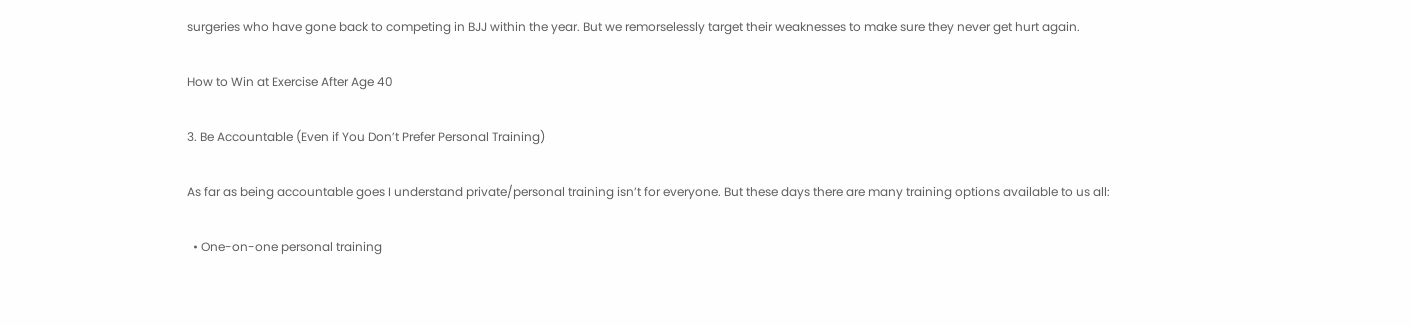surgeries who have gone back to competing in BJJ within the year. But we remorselessly target their weaknesses to make sure they never get hurt again.

How to Win at Exercise After Age 40

3. Be Accountable (Even if You Don’t Prefer Personal Training)

As far as being accountable goes I understand private/personal training isn’t for everyone. But these days there are many training options available to us all:

  • One-on-one personal training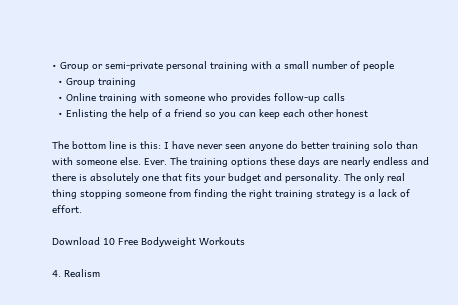• Group or semi-private personal training with a small number of people
  • Group training
  • Online training with someone who provides follow-up calls
  • Enlisting the help of a friend so you can keep each other honest

The bottom line is this: I have never seen anyone do better training solo than with someone else. Ever. The training options these days are nearly endless and there is absolutely one that fits your budget and personality. The only real thing stopping someone from finding the right training strategy is a lack of effort.

Download 10 Free Bodyweight Workouts

4. Realism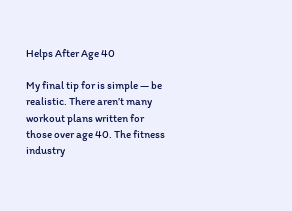Helps After Age 40

My final tip for is simple — be realistic. There aren’t many workout plans written for those over age 40. The fitness industry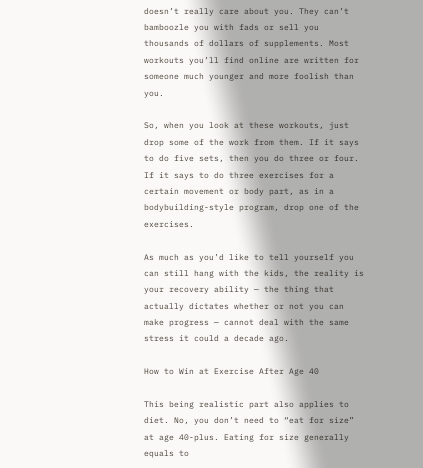doesn’t really care about you. They can’t bamboozle you with fads or sell you thousands of dollars of supplements. Most workouts you’ll find online are written for someone much younger and more foolish than you.

So, when you look at these workouts, just drop some of the work from them. If it says to do five sets, then you do three or four. If it says to do three exercises for a certain movement or body part, as in a bodybuilding-style program, drop one of the exercises.

As much as you’d like to tell yourself you can still hang with the kids, the reality is your recovery ability — the thing that actually dictates whether or not you can make progress — cannot deal with the same stress it could a decade ago.

How to Win at Exercise After Age 40

This being realistic part also applies to diet. No, you don’t need to “eat for size” at age 40-plus. Eating for size generally equals to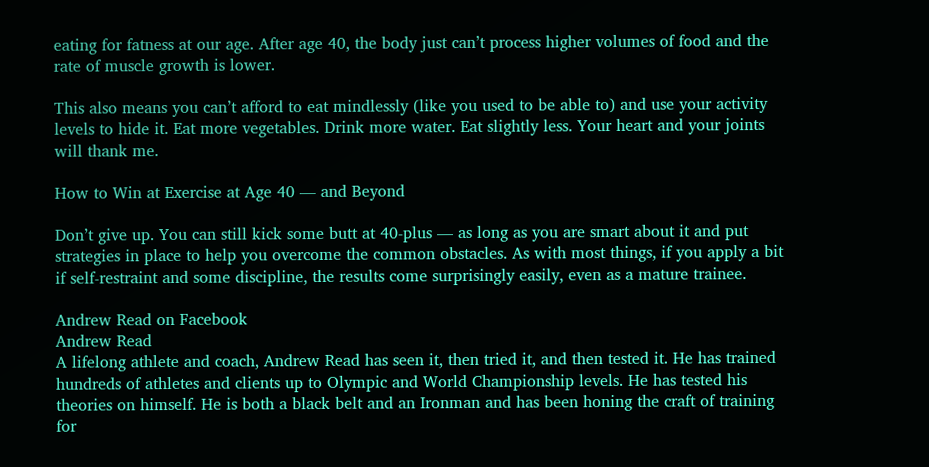eating for fatness at our age. After age 40, the body just can’t process higher volumes of food and the rate of muscle growth is lower.

This also means you can’t afford to eat mindlessly (like you used to be able to) and use your activity levels to hide it. Eat more vegetables. Drink more water. Eat slightly less. Your heart and your joints will thank me.

How to Win at Exercise at Age 40 — and Beyond

Don’t give up. You can still kick some butt at 40-plus — as long as you are smart about it and put strategies in place to help you overcome the common obstacles. As with most things, if you apply a bit if self-restraint and some discipline, the results come surprisingly easily, even as a mature trainee.

Andrew Read on Facebook
Andrew Read
A lifelong athlete and coach, Andrew Read has seen it, then tried it, and then tested it. He has trained hundreds of athletes and clients up to Olympic and World Championship levels. He has tested his theories on himself. He is both a black belt and an Ironman and has been honing the craft of training for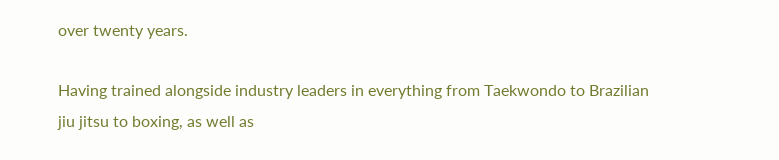over twenty years.

Having trained alongside industry leaders in everything from Taekwondo to Brazilian jiu jitsu to boxing, as well as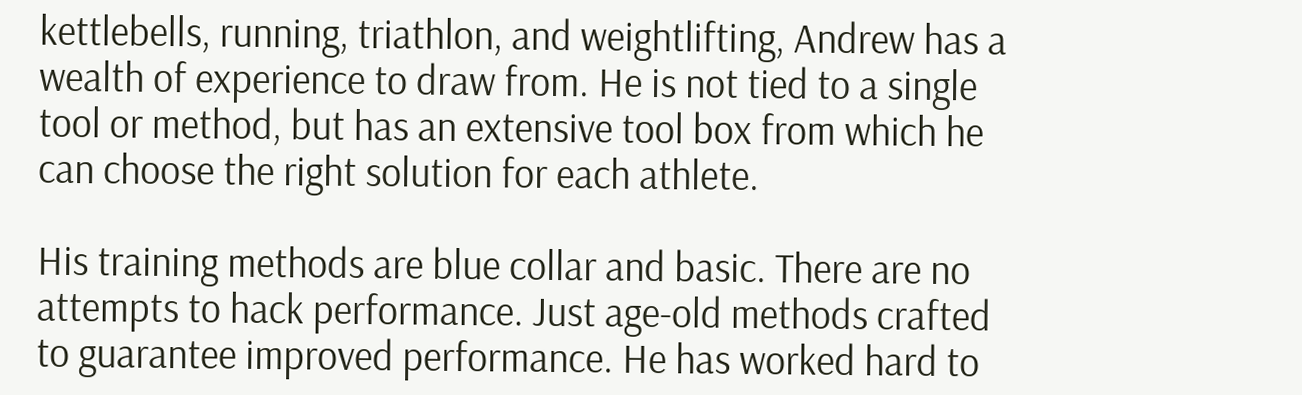kettlebells, running, triathlon, and weightlifting, Andrew has a wealth of experience to draw from. He is not tied to a single tool or method, but has an extensive tool box from which he can choose the right solution for each athlete.

His training methods are blue collar and basic. There are no attempts to hack performance. Just age-old methods crafted to guarantee improved performance. He has worked hard to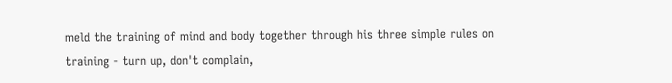meld the training of mind and body together through his three simple rules on training - turn up, don't complain,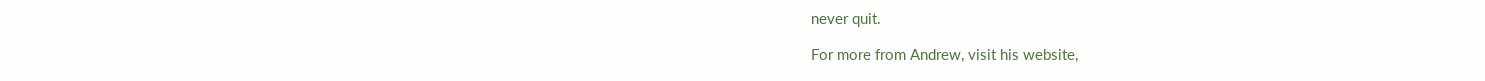never quit.

For more from Andrew, visit his website,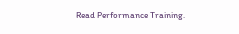Read Performance Training.